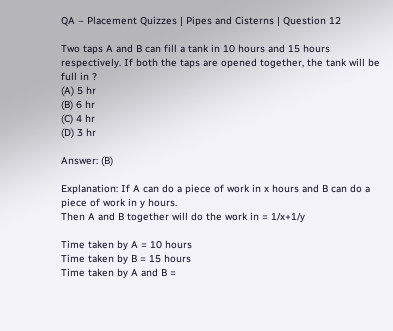QA – Placement Quizzes | Pipes and Cisterns | Question 12

Two taps A and B can fill a tank in 10 hours and 15 hours respectively. If both the taps are opened together, the tank will be full in ?
(A) 5 hr
(B) 6 hr
(C) 4 hr
(D) 3 hr

Answer: (B)

Explanation: If A can do a piece of work in x hours and B can do a piece of work in y hours.
Then A and B together will do the work in = 1/x+1/y

Time taken by A = 10 hours
Time taken by B = 15 hours
Time taken by A and B =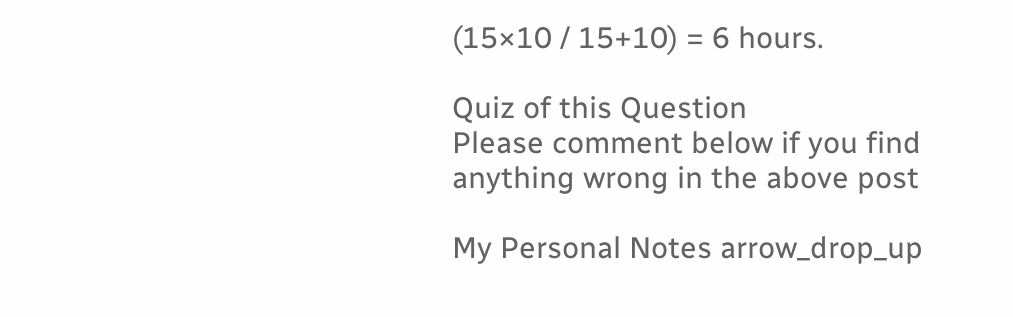(15×10 / 15+10) = 6 hours.

Quiz of this Question
Please comment below if you find anything wrong in the above post

My Personal Notes arrow_drop_up